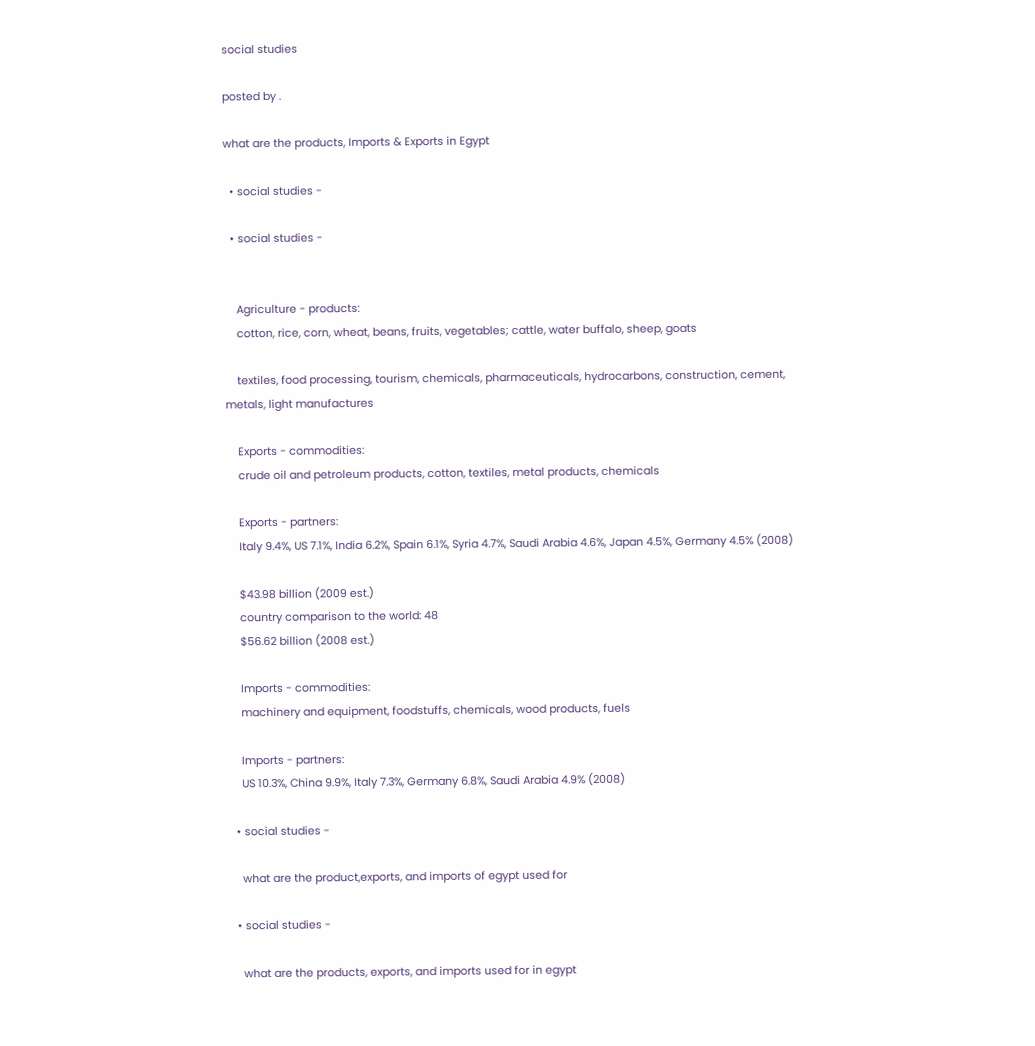social studies

posted by .

what are the products, Imports & Exports in Egypt

  • social studies -

  • social studies -


    Agriculture - products:
    cotton, rice, corn, wheat, beans, fruits, vegetables; cattle, water buffalo, sheep, goats

    textiles, food processing, tourism, chemicals, pharmaceuticals, hydrocarbons, construction, cement, metals, light manufactures

    Exports - commodities:
    crude oil and petroleum products, cotton, textiles, metal products, chemicals

    Exports - partners:
    Italy 9.4%, US 7.1%, India 6.2%, Spain 6.1%, Syria 4.7%, Saudi Arabia 4.6%, Japan 4.5%, Germany 4.5% (2008)

    $43.98 billion (2009 est.)
    country comparison to the world: 48
    $56.62 billion (2008 est.)

    Imports - commodities:
    machinery and equipment, foodstuffs, chemicals, wood products, fuels

    Imports - partners:
    US 10.3%, China 9.9%, Italy 7.3%, Germany 6.8%, Saudi Arabia 4.9% (2008)

  • social studies -

    what are the product,exports, and imports of egypt used for

  • social studies -

    what are the products, exports, and imports used for in egypt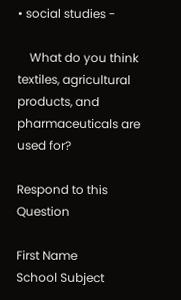• social studies -

    What do you think textiles, agricultural products, and pharmaceuticals are used for?

Respond to this Question

First Name
School Subject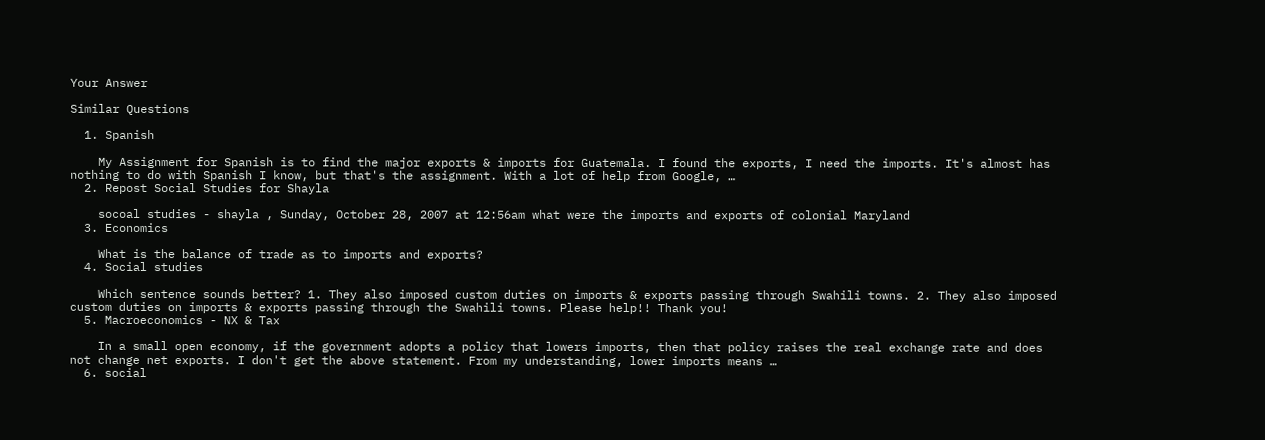Your Answer

Similar Questions

  1. Spanish

    My Assignment for Spanish is to find the major exports & imports for Guatemala. I found the exports, I need the imports. It's almost has nothing to do with Spanish I know, but that's the assignment. With a lot of help from Google, …
  2. Repost Social Studies for Shayla

    socoal studies - shayla , Sunday, October 28, 2007 at 12:56am what were the imports and exports of colonial Maryland
  3. Economics

    What is the balance of trade as to imports and exports?
  4. Social studies

    Which sentence sounds better? 1. They also imposed custom duties on imports & exports passing through Swahili towns. 2. They also imposed custom duties on imports & exports passing through the Swahili towns. Please help!! Thank you!
  5. Macroeconomics - NX & Tax

    In a small open economy, if the government adopts a policy that lowers imports, then that policy raises the real exchange rate and does not change net exports. I don't get the above statement. From my understanding, lower imports means …
  6. social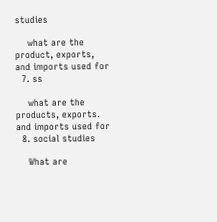studies

    what are the product, exports, and imports used for
  7. ss

    what are the products, exports. and imports used for
  8. social studies

    What are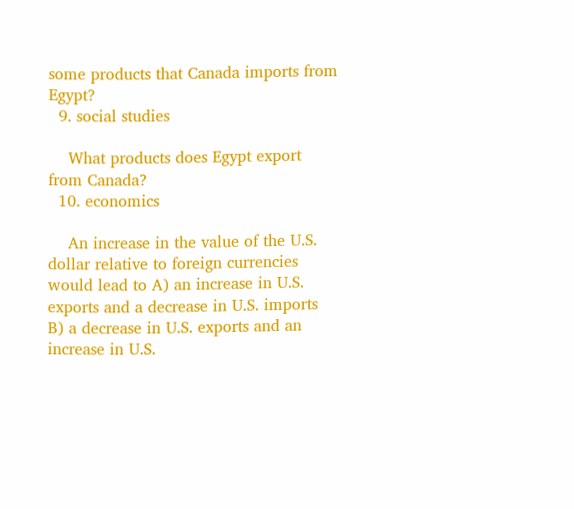some products that Canada imports from Egypt?
  9. social studies

    What products does Egypt export from Canada?
  10. economics

    An increase in the value of the U.S. dollar relative to foreign currencies would lead to A) an increase in U.S. exports and a decrease in U.S. imports B) a decrease in U.S. exports and an increase in U.S.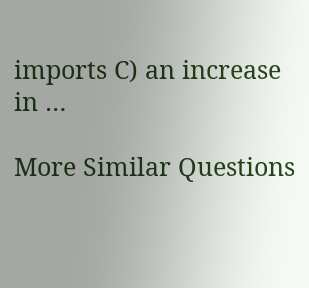imports C) an increase in …

More Similar Questions